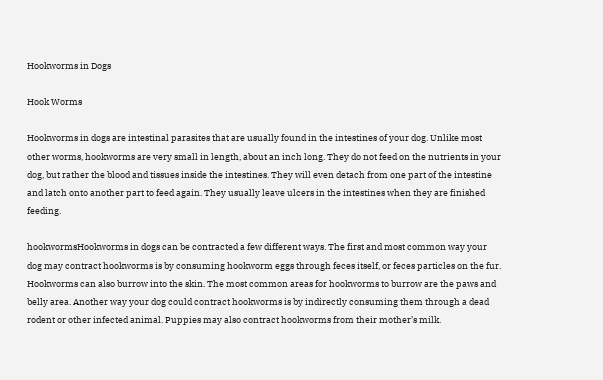Hookworms in Dogs

Hook Worms

Hookworms in dogs are intestinal parasites that are usually found in the intestines of your dog. Unlike most other worms, hookworms are very small in length, about an inch long. They do not feed on the nutrients in your dog, but rather the blood and tissues inside the intestines. They will even detach from one part of the intestine and latch onto another part to feed again. They usually leave ulcers in the intestines when they are finished feeding.

hookwormsHookworms in dogs can be contracted a few different ways. The first and most common way your dog may contract hookworms is by consuming hookworm eggs through feces itself, or feces particles on the fur. Hookworms can also burrow into the skin. The most common areas for hookworms to burrow are the paws and belly area. Another way your dog could contract hookworms is by indirectly consuming them through a dead rodent or other infected animal. Puppies may also contract hookworms from their mother’s milk.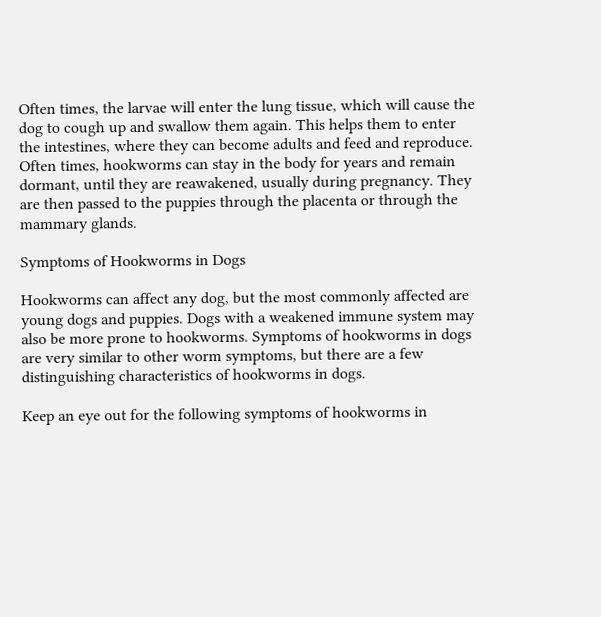Often times, the larvae will enter the lung tissue, which will cause the dog to cough up and swallow them again. This helps them to enter the intestines, where they can become adults and feed and reproduce. Often times, hookworms can stay in the body for years and remain dormant, until they are reawakened, usually during pregnancy. They are then passed to the puppies through the placenta or through the mammary glands.

Symptoms of Hookworms in Dogs

Hookworms can affect any dog, but the most commonly affected are young dogs and puppies. Dogs with a weakened immune system may also be more prone to hookworms. Symptoms of hookworms in dogs are very similar to other worm symptoms, but there are a few distinguishing characteristics of hookworms in dogs.

Keep an eye out for the following symptoms of hookworms in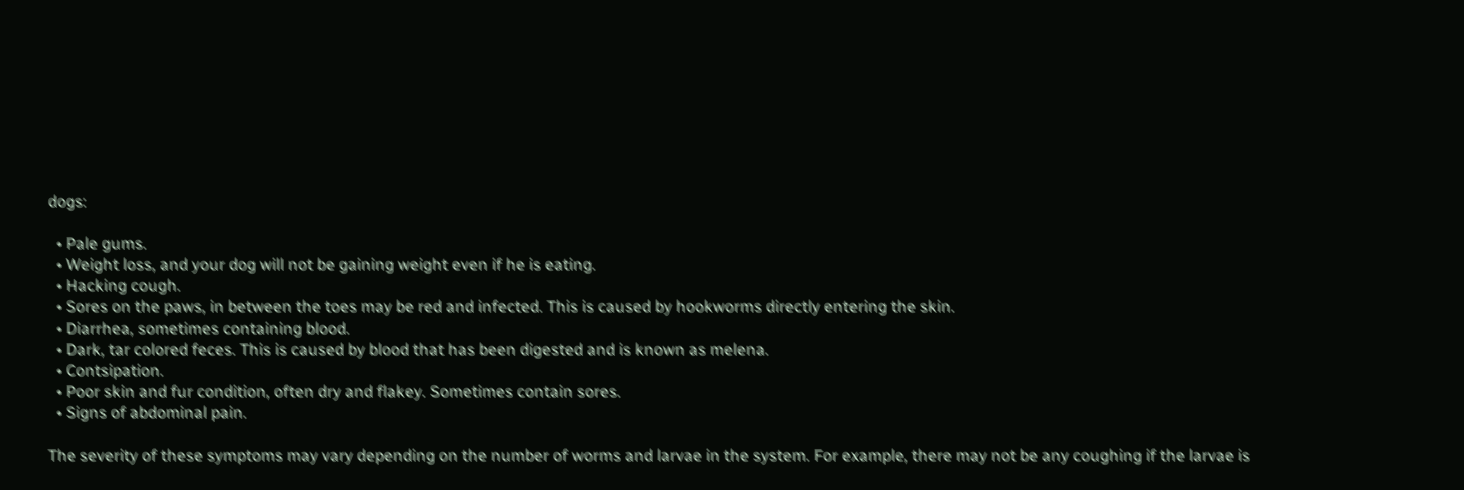dogs:

  • Pale gums.
  • Weight loss, and your dog will not be gaining weight even if he is eating.
  • Hacking cough.
  • Sores on the paws, in between the toes may be red and infected. This is caused by hookworms directly entering the skin.
  • Diarrhea, sometimes containing blood.
  • Dark, tar colored feces. This is caused by blood that has been digested and is known as melena.
  • Contsipation.
  • Poor skin and fur condition, often dry and flakey. Sometimes contain sores.
  • Signs of abdominal pain.

The severity of these symptoms may vary depending on the number of worms and larvae in the system. For example, there may not be any coughing if the larvae is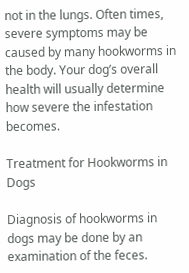not in the lungs. Often times, severe symptoms may be caused by many hookworms in the body. Your dog’s overall health will usually determine how severe the infestation becomes.

Treatment for Hookworms in Dogs

Diagnosis of hookworms in dogs may be done by an examination of the feces.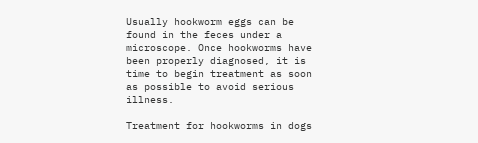Usually hookworm eggs can be found in the feces under a microscope. Once hookworms have been properly diagnosed, it is time to begin treatment as soon as possible to avoid serious illness.

Treatment for hookworms in dogs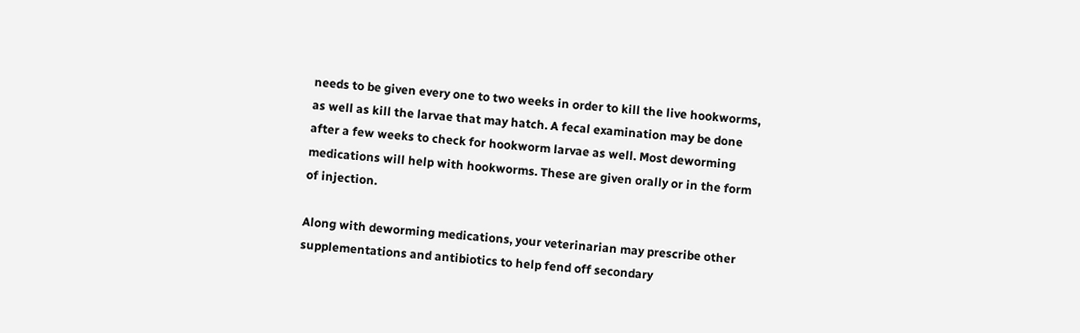needs to be given every one to two weeks in order to kill the live hookworms, as well as kill the larvae that may hatch. A fecal examination may be done after a few weeks to check for hookworm larvae as well. Most deworming medications will help with hookworms. These are given orally or in the form of injection.

Along with deworming medications, your veterinarian may prescribe other supplementations and antibiotics to help fend off secondary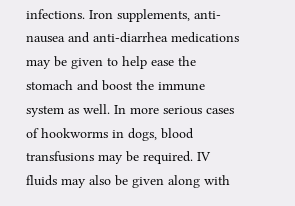infections. Iron supplements, anti-nausea and anti-diarrhea medications may be given to help ease the stomach and boost the immune system as well. In more serious cases of hookworms in dogs, blood transfusions may be required. IV fluids may also be given along with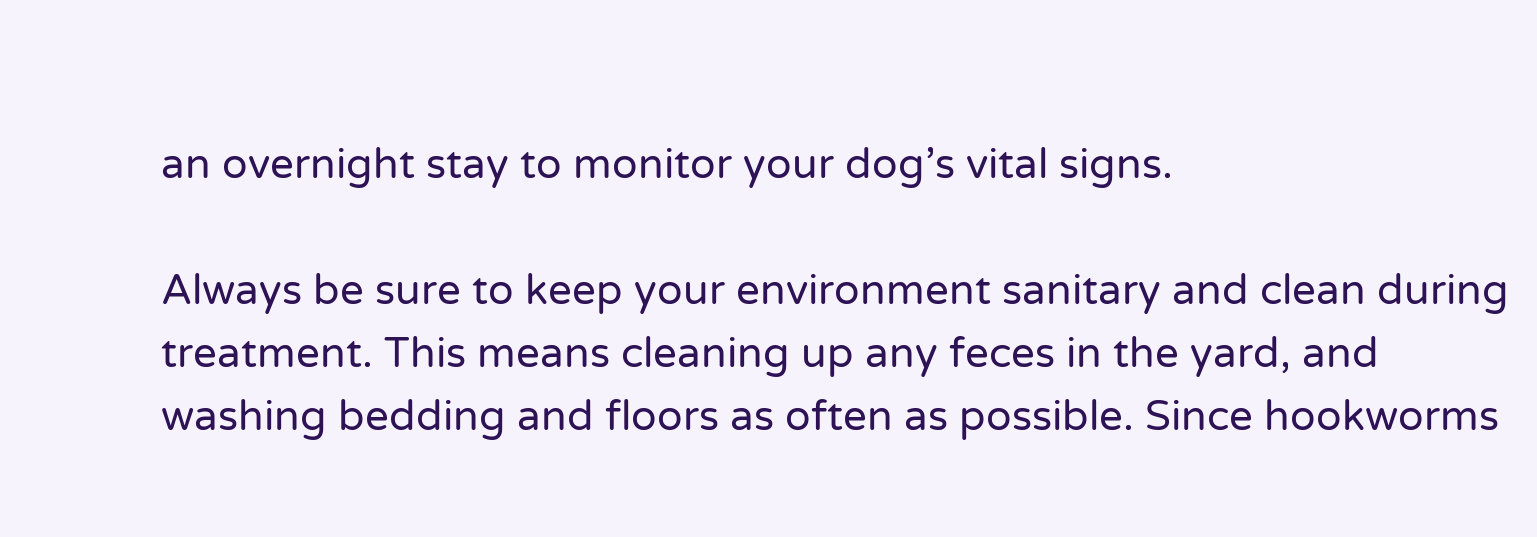an overnight stay to monitor your dog’s vital signs.

Always be sure to keep your environment sanitary and clean during treatment. This means cleaning up any feces in the yard, and washing bedding and floors as often as possible. Since hookworms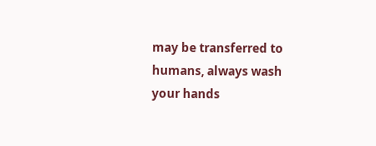may be transferred to humans, always wash your hands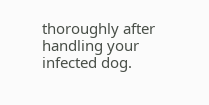thoroughly after handling your infected dog.